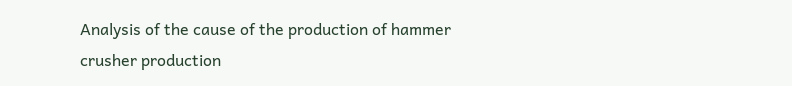Analysis of the cause of the production of hammer crusher production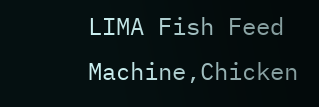LIMA Fish Feed Machine,Chicken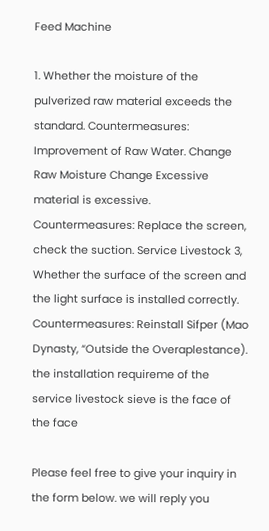Feed Machine

1. Whether the moisture of the pulverized raw material exceeds the standard. Countermeasures: Improvement of Raw Water. Change Raw Moisture Change Excessive material is excessive. Countermeasures: Replace the screen, check the suction. Service Livestock 3, Whether the surface of the screen and the light surface is installed correctly. Countermeasures: Reinstall Sifper (Mao Dynasty, “Outside the Overaplestance). the installation requireme of the service livestock sieve is the face of the face

Please feel free to give your inquiry in the form below. we will reply you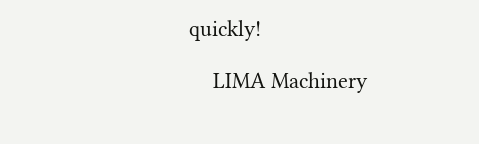quickly!

    LIMA Machinery